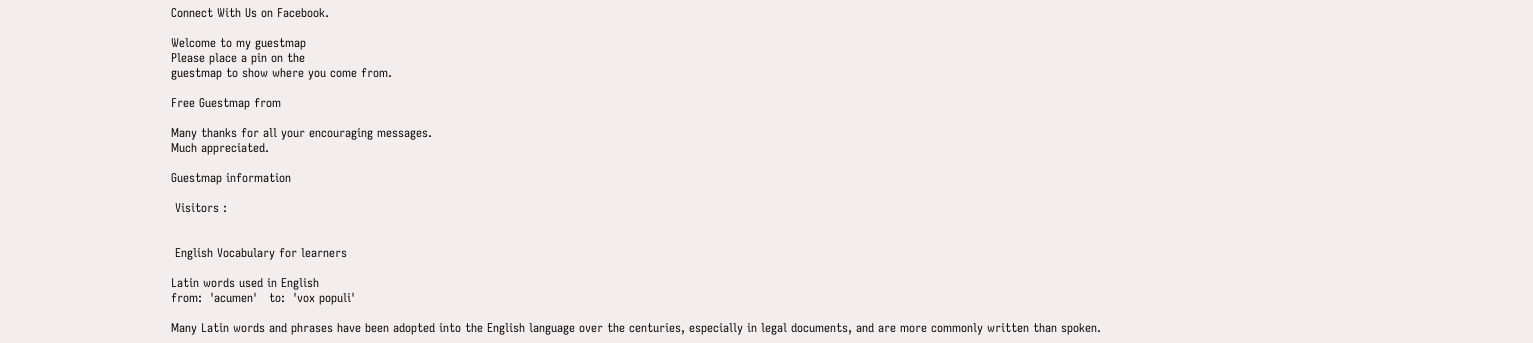Connect With Us on Facebook.

Welcome to my guestmap
Please place a pin on the
guestmap to show where you come from.

Free Guestmap from

Many thanks for all your encouraging messages.
Much appreciated.

Guestmap information

 Visitors :


 English Vocabulary for learners

Latin words used in English
from:  'acumen'   to:  'vox populi'

Many Latin words and phrases have been adopted into the English language over the centuries, especially in legal documents, and are more commonly written than spoken.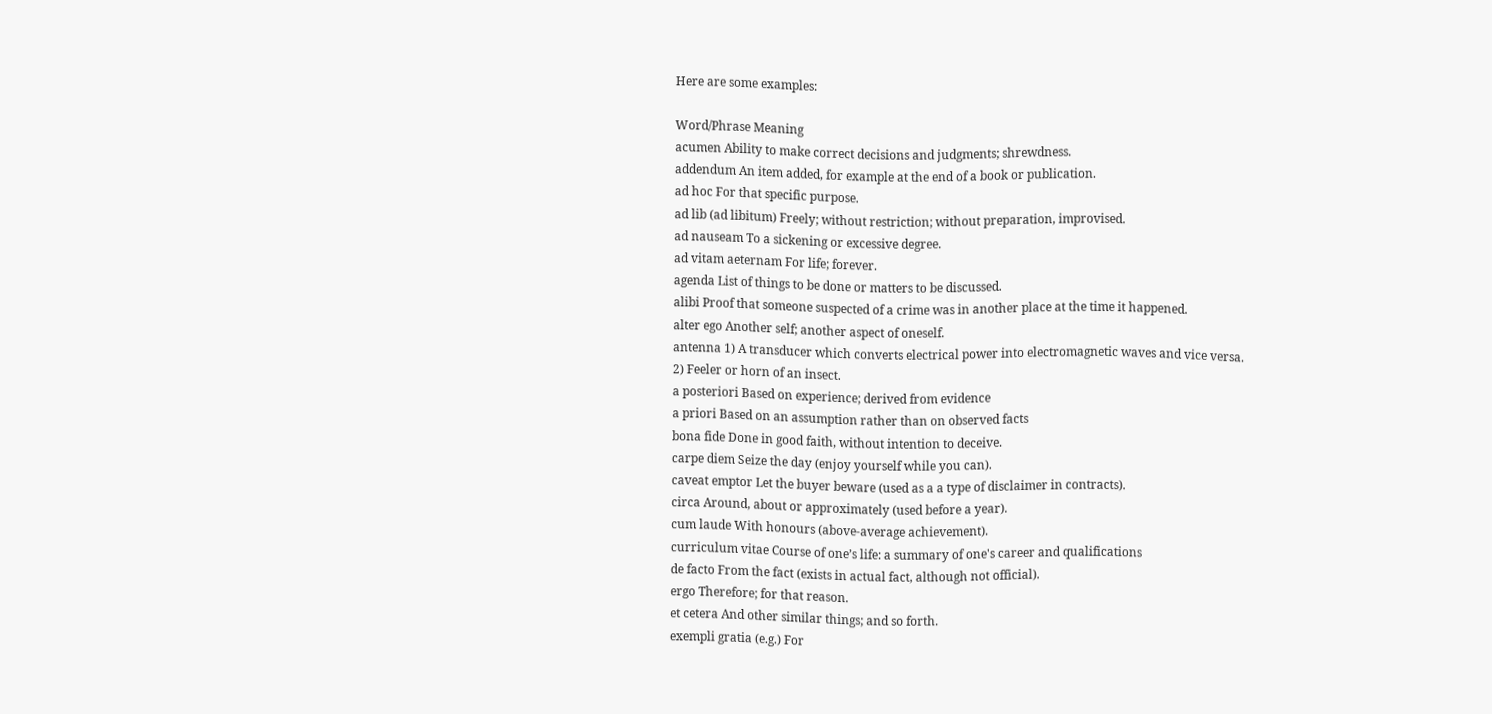Here are some examples:

Word/Phrase Meaning
acumen Ability to make correct decisions and judgments; shrewdness.
addendum An item added, for example at the end of a book or publication.
ad hoc For that specific purpose.
ad lib (ad libitum) Freely; without restriction; without preparation, improvised.
ad nauseam To a sickening or excessive degree.
ad vitam aeternam For life; forever.
agenda List of things to be done or matters to be discussed.
alibi Proof that someone suspected of a crime was in another place at the time it happened.
alter ego Another self; another aspect of oneself.
antenna 1) A transducer which converts electrical power into electromagnetic waves and vice versa.
2) Feeler or horn of an insect.
a posteriori Based on experience; derived from evidence
a priori Based on an assumption rather than on observed facts
bona fide Done in good faith, without intention to deceive.
carpe diem Seize the day (enjoy yourself while you can).
caveat emptor Let the buyer beware (used as a a type of disclaimer in contracts).
circa Around, about or approximately (used before a year).
cum laude With honours (above-average achievement).
curriculum vitae Course of one’s life: a summary of one's career and qualifications
de facto From the fact (exists in actual fact, although not official).
ergo Therefore; for that reason.
et cetera And other similar things; and so forth.
exempli gratia (e.g.) For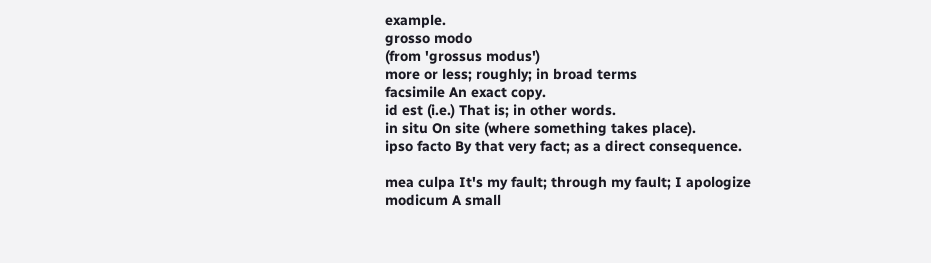example.
grosso modo
(from 'grossus modus')
more or less; roughly; in broad terms
facsimile An exact copy.
id est (i.e.) That is; in other words.
in situ On site (where something takes place).
ipso facto By that very fact; as a direct consequence.

mea culpa It's my fault; through my fault; I apologize
modicum A small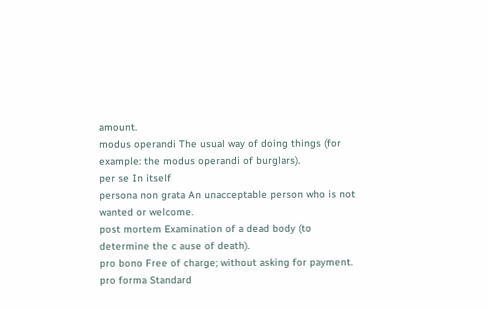amount.
modus operandi The usual way of doing things (for example: the modus operandi of burglars).
per se In itself
persona non grata An unacceptable person who is not wanted or welcome.
post mortem Examination of a dead body (to determine the c ause of death).
pro bono Free of charge; without asking for payment.
pro forma Standard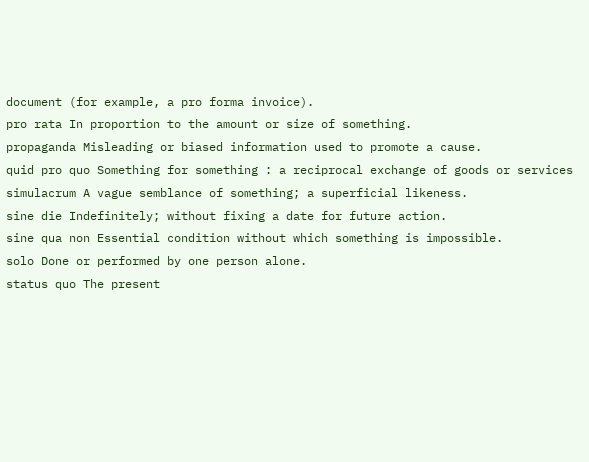document (for example, a pro forma invoice).
pro rata In proportion to the amount or size of something.
propaganda Misleading or biased information used to promote a cause.
quid pro quo Something for something : a reciprocal exchange of goods or services
simulacrum A vague semblance of something; a superficial likeness.
sine die Indefinitely; without fixing a date for future action.
sine qua non Essential condition without which something is impossible.
solo Done or performed by one person alone.
status quo The present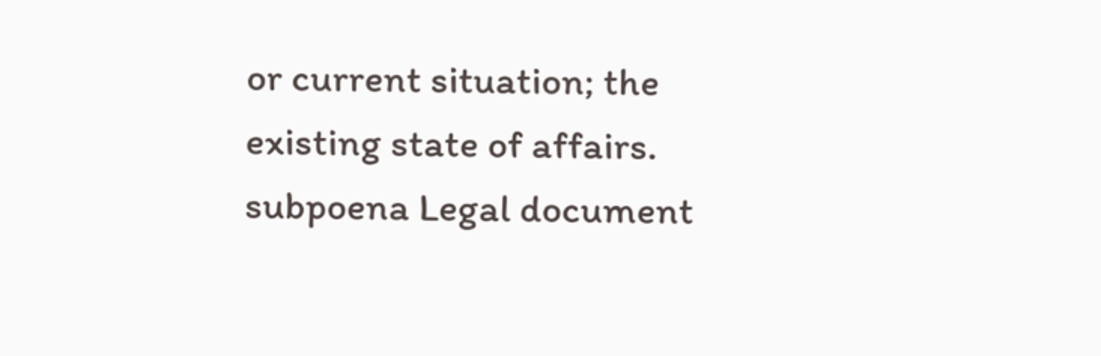or current situation; the existing state of affairs.
subpoena Legal document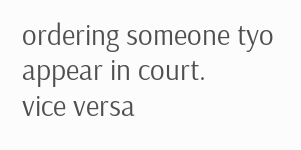ordering someone tyo appear in court.
vice versa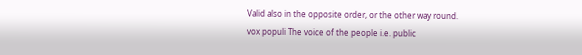Valid also in the opposite order, or the other way round.
vox populi The voice of the people i.e. public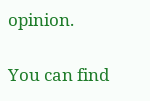opinion.

You can find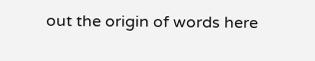out the origin of words here